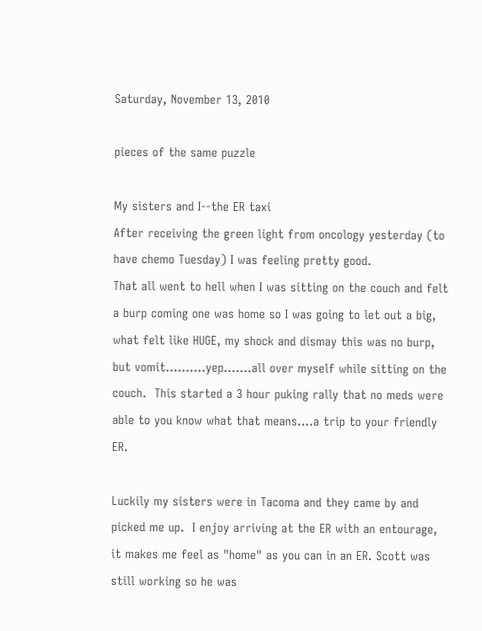Saturday, November 13, 2010

pieces of the same puzzle

My sisters and I--the ER taxi
After receiving the green light from oncology yesterday (to have chemo Tuesday) I was feeling pretty good.
That all went to hell when I was sitting on the couch and felt a burp coming one was home so I was going to let out a big, what felt like HUGE, my shock and dismay this was no burp, but vomit..........yep.......all over myself while sitting on the couch.  This started a 3 hour puking rally that no meds were able to you know what that means....a trip to your friendly ER.

Luckily my sisters were in Tacoma and they came by and picked me up.  I enjoy arriving at the ER with an entourage, it makes me feel as "home" as you can in an ER. Scott was still working so he was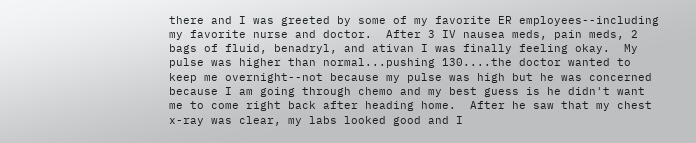there and I was greeted by some of my favorite ER employees--including my favorite nurse and doctor.  After 3 IV nausea meds, pain meds, 2 bags of fluid, benadryl, and ativan I was finally feeling okay.  My pulse was higher than normal...pushing 130....the doctor wanted to keep me overnight--not because my pulse was high but he was concerned because I am going through chemo and my best guess is he didn't want me to come right back after heading home.  After he saw that my chest x-ray was clear, my labs looked good and I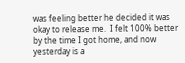was feeling better he decided it was okay to release me.  I felt 100% better by the time I got home, and now yesterday is a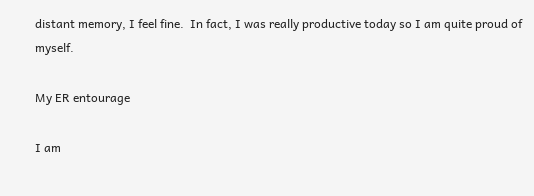distant memory, I feel fine.  In fact, I was really productive today so I am quite proud of myself.

My ER entourage

I am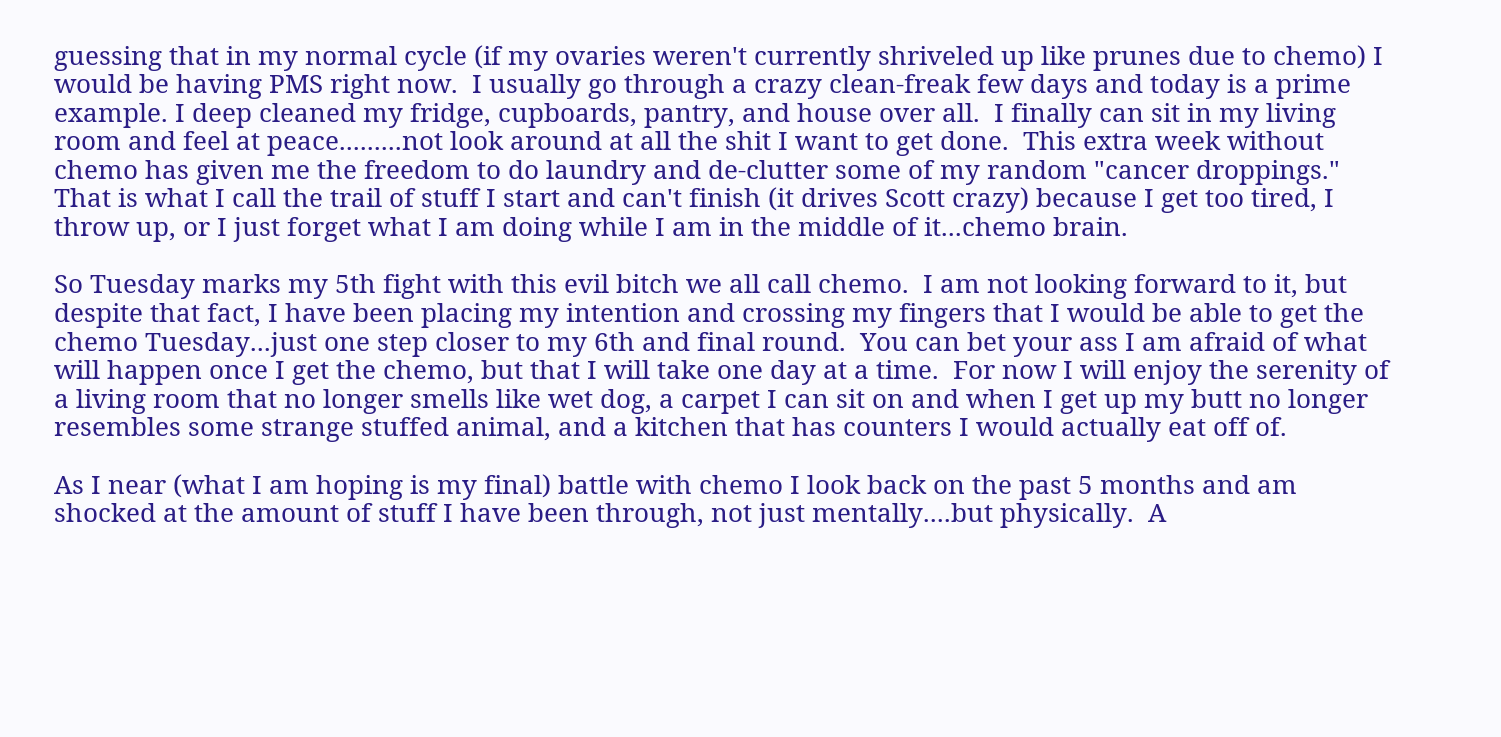guessing that in my normal cycle (if my ovaries weren't currently shriveled up like prunes due to chemo) I would be having PMS right now.  I usually go through a crazy clean-freak few days and today is a prime example. I deep cleaned my fridge, cupboards, pantry, and house over all.  I finally can sit in my living room and feel at peace.........not look around at all the shit I want to get done.  This extra week without chemo has given me the freedom to do laundry and de-clutter some of my random "cancer droppings."  That is what I call the trail of stuff I start and can't finish (it drives Scott crazy) because I get too tired, I throw up, or I just forget what I am doing while I am in the middle of it...chemo brain.

So Tuesday marks my 5th fight with this evil bitch we all call chemo.  I am not looking forward to it, but despite that fact, I have been placing my intention and crossing my fingers that I would be able to get the chemo Tuesday...just one step closer to my 6th and final round.  You can bet your ass I am afraid of what will happen once I get the chemo, but that I will take one day at a time.  For now I will enjoy the serenity of a living room that no longer smells like wet dog, a carpet I can sit on and when I get up my butt no longer resembles some strange stuffed animal, and a kitchen that has counters I would actually eat off of.

As I near (what I am hoping is my final) battle with chemo I look back on the past 5 months and am shocked at the amount of stuff I have been through, not just mentally....but physically.  A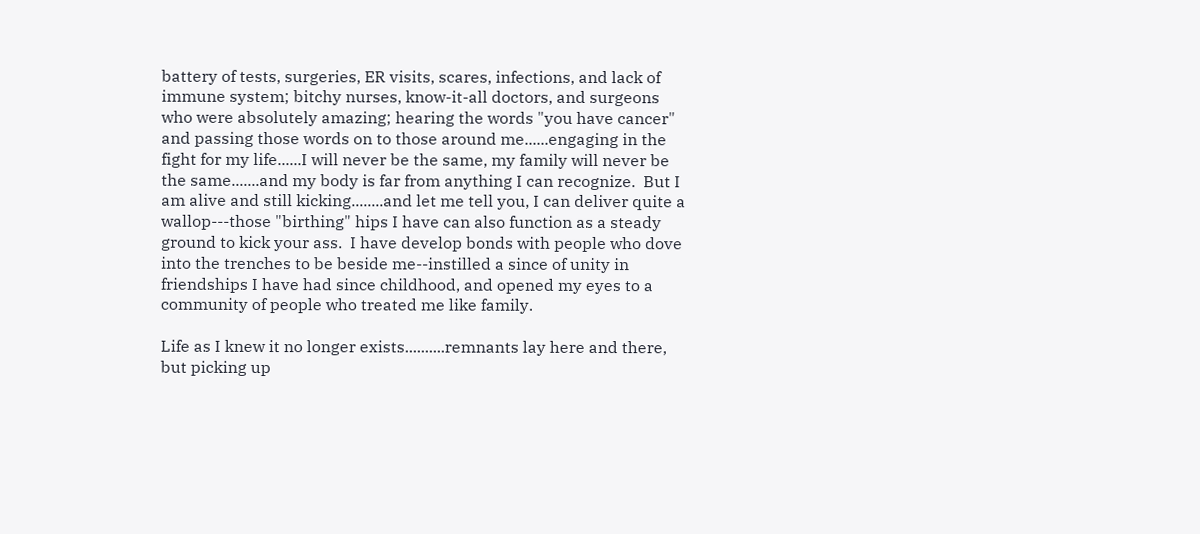battery of tests, surgeries, ER visits, scares, infections, and lack of immune system; bitchy nurses, know-it-all doctors, and surgeons who were absolutely amazing; hearing the words "you have cancer" and passing those words on to those around me......engaging in the fight for my life......I will never be the same, my family will never be the same.......and my body is far from anything I can recognize.  But I am alive and still kicking........and let me tell you, I can deliver quite a wallop---those "birthing" hips I have can also function as a steady ground to kick your ass.  I have develop bonds with people who dove into the trenches to be beside me--instilled a since of unity in friendships I have had since childhood, and opened my eyes to a community of people who treated me like family.

Life as I knew it no longer exists..........remnants lay here and there, but picking up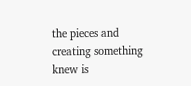the pieces and creating something knew is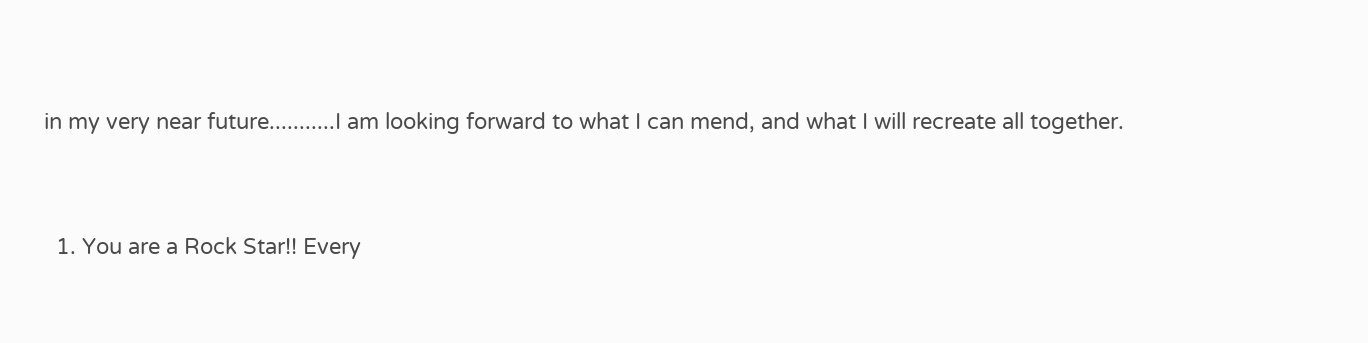in my very near future...........I am looking forward to what I can mend, and what I will recreate all together.


  1. You are a Rock Star!! Every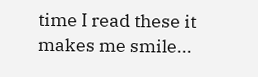time I read these it makes me smile...